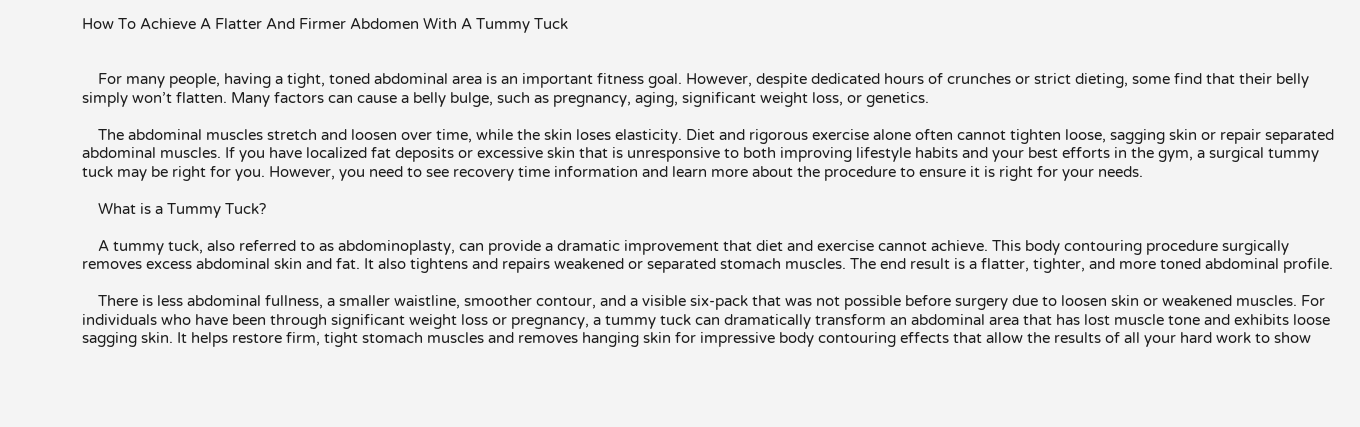How To Achieve A Flatter And Firmer Abdomen With A Tummy Tuck


    For many people, having a tight, toned abdominal area is an important fitness goal. However, despite dedicated hours of crunches or strict dieting, some find that their belly simply won’t flatten. Many factors can cause a belly bulge, such as pregnancy, aging, significant weight loss, or genetics.

    The abdominal muscles stretch and loosen over time, while the skin loses elasticity. Diet and rigorous exercise alone often cannot tighten loose, sagging skin or repair separated abdominal muscles. If you have localized fat deposits or excessive skin that is unresponsive to both improving lifestyle habits and your best efforts in the gym, a surgical tummy tuck may be right for you. However, you need to see recovery time information and learn more about the procedure to ensure it is right for your needs.

    What is a Tummy Tuck?

    A tummy tuck, also referred to as abdominoplasty, can provide a dramatic improvement that diet and exercise cannot achieve. This body contouring procedure surgically removes excess abdominal skin and fat. It also tightens and repairs weakened or separated stomach muscles. The end result is a flatter, tighter, and more toned abdominal profile.

    There is less abdominal fullness, a smaller waistline, smoother contour, and a visible six-pack that was not possible before surgery due to loosen skin or weakened muscles. For individuals who have been through significant weight loss or pregnancy, a tummy tuck can dramatically transform an abdominal area that has lost muscle tone and exhibits loose sagging skin. It helps restore firm, tight stomach muscles and removes hanging skin for impressive body contouring effects that allow the results of all your hard work to show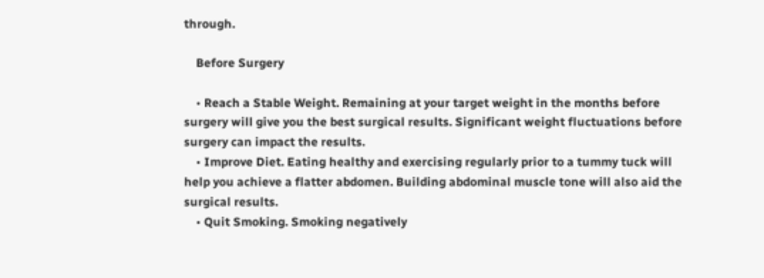through.

    Before Surgery

    • Reach a Stable Weight. Remaining at your target weight in the months before surgery will give you the best surgical results. Significant weight fluctuations before surgery can impact the results.
    • Improve Diet. Eating healthy and exercising regularly prior to a tummy tuck will help you achieve a flatter abdomen. Building abdominal muscle tone will also aid the surgical results.
    • Quit Smoking. Smoking negatively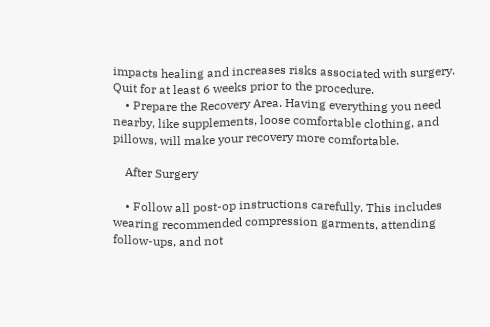impacts healing and increases risks associated with surgery. Quit for at least 6 weeks prior to the procedure.
    • Prepare the Recovery Area. Having everything you need nearby, like supplements, loose comfortable clothing, and pillows, will make your recovery more comfortable.

    After Surgery

    • Follow all post-op instructions carefully. This includes wearing recommended compression garments, attending follow-ups, and not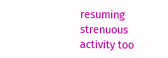resuming strenuous activity too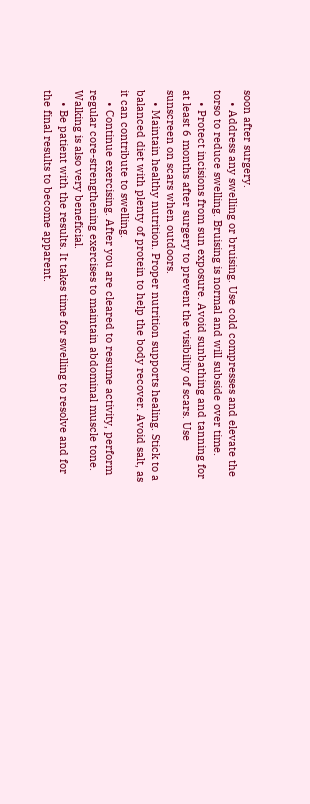soon after surgery.
    • Address any swelling or bruising. Use cold compresses and elevate the torso to reduce swelling. Bruising is normal and will subside over time.
    • Protect incisions from sun exposure. Avoid sunbathing and tanning for at least 6 months after surgery to prevent the visibility of scars. Use sunscreen on scars when outdoors.
    • Maintain healthy nutrition. Proper nutrition supports healing. Stick to a balanced diet with plenty of protein to help the body recover. Avoid salt, as it can contribute to swelling.
    • Continue exercising. After you are cleared to resume activity, perform regular core-strengthening exercises to maintain abdominal muscle tone. Walking is also very beneficial.
    • Be patient with the results. It takes time for swelling to resolve and for the final results to become apparent.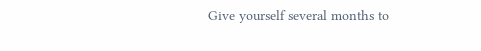Give yourself several months to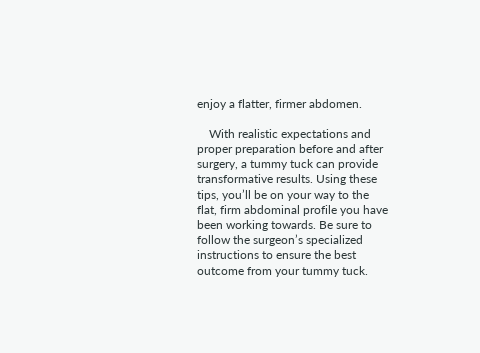enjoy a flatter, firmer abdomen.

    With realistic expectations and proper preparation before and after surgery, a tummy tuck can provide transformative results. Using these tips, you’ll be on your way to the flat, firm abdominal profile you have been working towards. Be sure to follow the surgeon’s specialized instructions to ensure the best outcome from your tummy tuck.